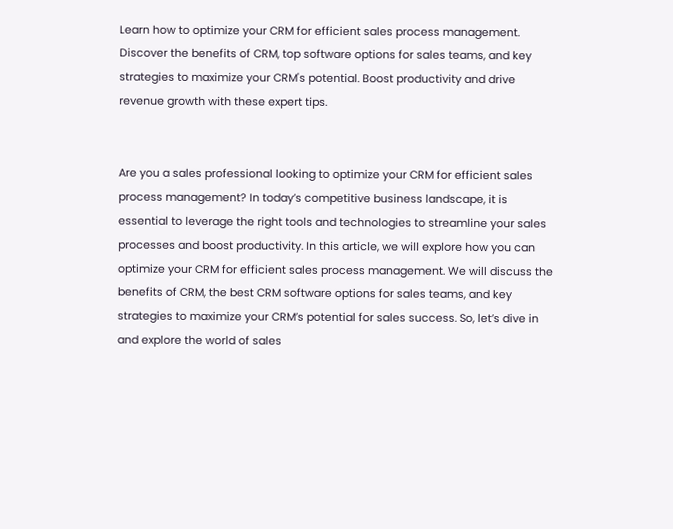Learn how to optimize your CRM for efficient sales process management. Discover the benefits of CRM, top software options for sales teams, and key strategies to maximize your CRM's potential. Boost productivity and drive revenue growth with these expert tips.


Are you a sales professional looking to optimize your CRM for efficient sales process management? In today’s competitive business landscape, it is essential to leverage the right tools and technologies to streamline your sales processes and boost productivity. In this article, we will explore how you can optimize your CRM for efficient sales process management. We will discuss the benefits of CRM, the best CRM software options for sales teams, and key strategies to maximize your CRM’s potential for sales success. So, let’s dive in and explore the world of sales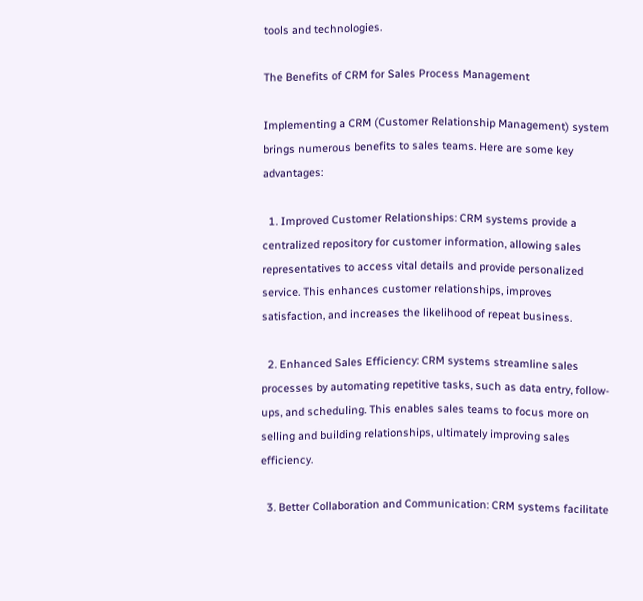tools and technologies.

The Benefits of CRM for Sales Process Management

Implementing a CRM (Customer Relationship Management) system brings numerous benefits to sales teams. Here are some key advantages:

  1. Improved Customer Relationships: CRM systems provide a centralized repository for customer information, allowing sales representatives to access vital details and provide personalized service. This enhances customer relationships, improves satisfaction, and increases the likelihood of repeat business.

  2. Enhanced Sales Efficiency: CRM systems streamline sales processes by automating repetitive tasks, such as data entry, follow-ups, and scheduling. This enables sales teams to focus more on selling and building relationships, ultimately improving sales efficiency.

  3. Better Collaboration and Communication: CRM systems facilitate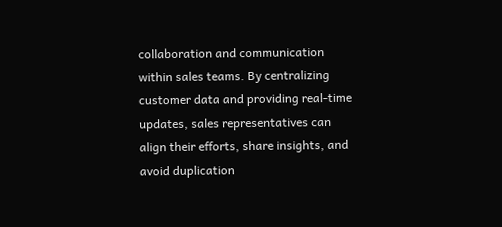collaboration and communication within sales teams. By centralizing customer data and providing real-time updates, sales representatives can align their efforts, share insights, and avoid duplication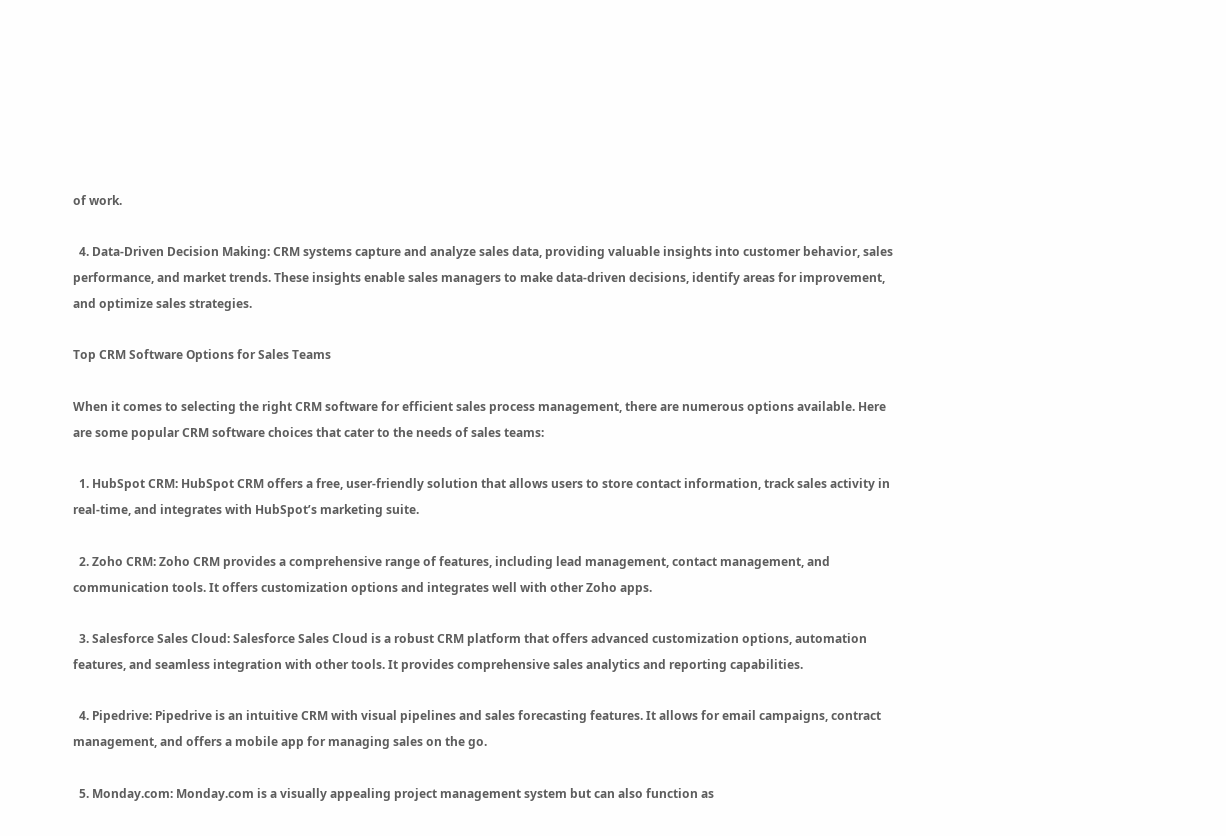of work.

  4. Data-Driven Decision Making: CRM systems capture and analyze sales data, providing valuable insights into customer behavior, sales performance, and market trends. These insights enable sales managers to make data-driven decisions, identify areas for improvement, and optimize sales strategies.

Top CRM Software Options for Sales Teams

When it comes to selecting the right CRM software for efficient sales process management, there are numerous options available. Here are some popular CRM software choices that cater to the needs of sales teams:

  1. HubSpot CRM: HubSpot CRM offers a free, user-friendly solution that allows users to store contact information, track sales activity in real-time, and integrates with HubSpot’s marketing suite.

  2. Zoho CRM: Zoho CRM provides a comprehensive range of features, including lead management, contact management, and communication tools. It offers customization options and integrates well with other Zoho apps.

  3. Salesforce Sales Cloud: Salesforce Sales Cloud is a robust CRM platform that offers advanced customization options, automation features, and seamless integration with other tools. It provides comprehensive sales analytics and reporting capabilities.

  4. Pipedrive: Pipedrive is an intuitive CRM with visual pipelines and sales forecasting features. It allows for email campaigns, contract management, and offers a mobile app for managing sales on the go.

  5. Monday.com: Monday.com is a visually appealing project management system but can also function as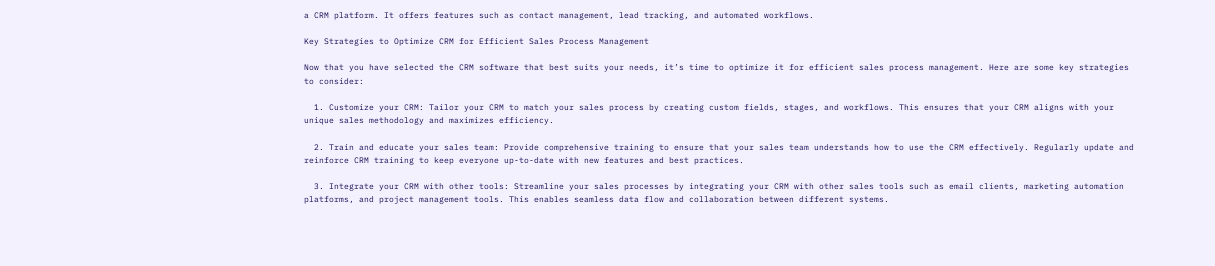a CRM platform. It offers features such as contact management, lead tracking, and automated workflows.

Key Strategies to Optimize CRM for Efficient Sales Process Management

Now that you have selected the CRM software that best suits your needs, it’s time to optimize it for efficient sales process management. Here are some key strategies to consider:

  1. Customize your CRM: Tailor your CRM to match your sales process by creating custom fields, stages, and workflows. This ensures that your CRM aligns with your unique sales methodology and maximizes efficiency.

  2. Train and educate your sales team: Provide comprehensive training to ensure that your sales team understands how to use the CRM effectively. Regularly update and reinforce CRM training to keep everyone up-to-date with new features and best practices.

  3. Integrate your CRM with other tools: Streamline your sales processes by integrating your CRM with other sales tools such as email clients, marketing automation platforms, and project management tools. This enables seamless data flow and collaboration between different systems.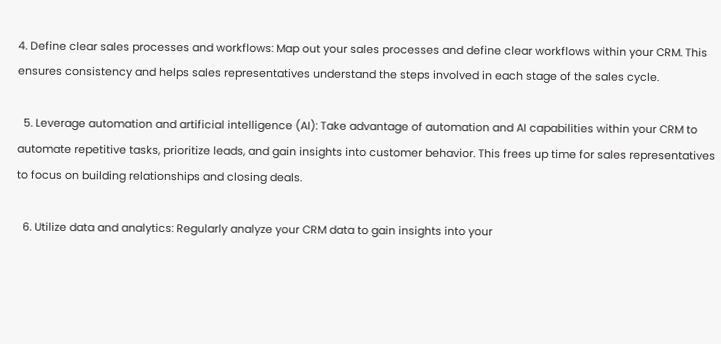4. Define clear sales processes and workflows: Map out your sales processes and define clear workflows within your CRM. This ensures consistency and helps sales representatives understand the steps involved in each stage of the sales cycle.

  5. Leverage automation and artificial intelligence (AI): Take advantage of automation and AI capabilities within your CRM to automate repetitive tasks, prioritize leads, and gain insights into customer behavior. This frees up time for sales representatives to focus on building relationships and closing deals.

  6. Utilize data and analytics: Regularly analyze your CRM data to gain insights into your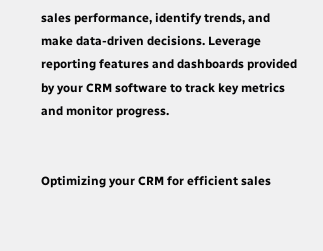sales performance, identify trends, and make data-driven decisions. Leverage reporting features and dashboards provided by your CRM software to track key metrics and monitor progress.


Optimizing your CRM for efficient sales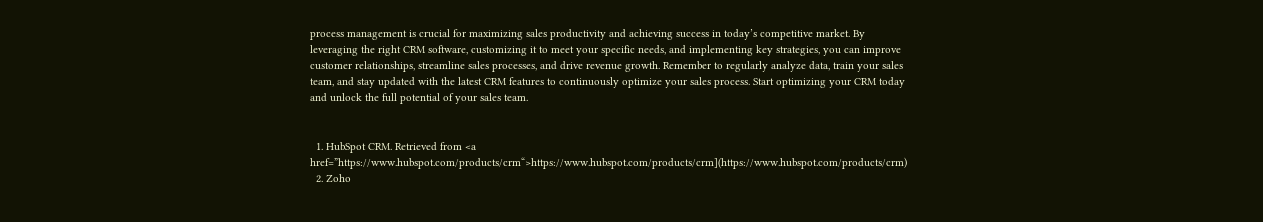process management is crucial for maximizing sales productivity and achieving success in today’s competitive market. By leveraging the right CRM software, customizing it to meet your specific needs, and implementing key strategies, you can improve customer relationships, streamline sales processes, and drive revenue growth. Remember to regularly analyze data, train your sales team, and stay updated with the latest CRM features to continuously optimize your sales process. Start optimizing your CRM today and unlock the full potential of your sales team.


  1. HubSpot CRM. Retrieved from <a href=”https://www.hubspot.com/products/crm“>https://www.hubspot.com/products/crm](https://www.hubspot.com/products/crm)
  2. Zoho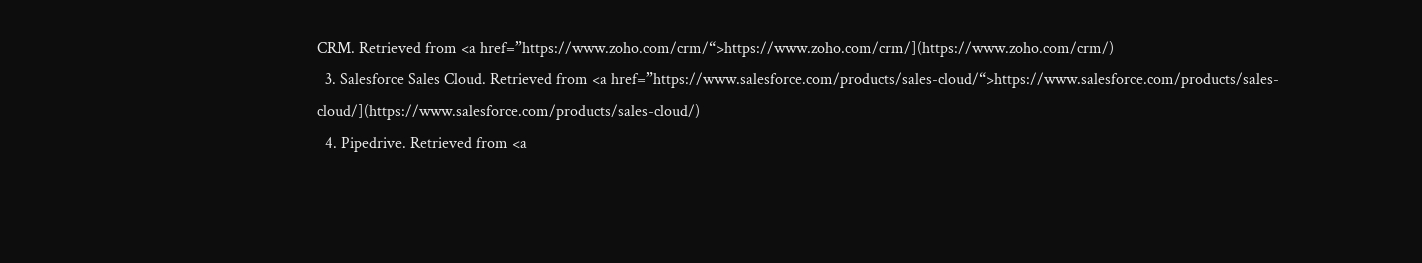CRM. Retrieved from <a href=”https://www.zoho.com/crm/“>https://www.zoho.com/crm/](https://www.zoho.com/crm/)
  3. Salesforce Sales Cloud. Retrieved from <a href=”https://www.salesforce.com/products/sales-cloud/“>https://www.salesforce.com/products/sales-cloud/](https://www.salesforce.com/products/sales-cloud/)
  4. Pipedrive. Retrieved from <a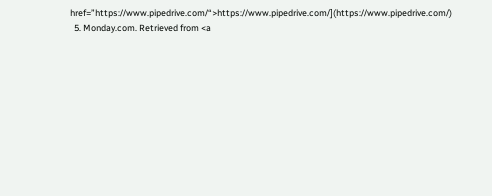href=”https://www.pipedrive.com/“>https://www.pipedrive.com/](https://www.pipedrive.com/)
  5. Monday.com. Retrieved from <a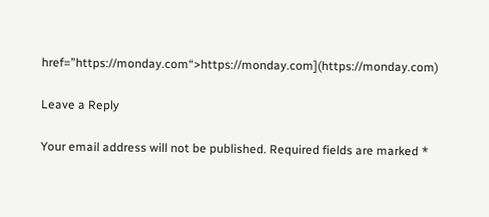href=”https://monday.com“>https://monday.com](https://monday.com)

Leave a Reply

Your email address will not be published. Required fields are marked *